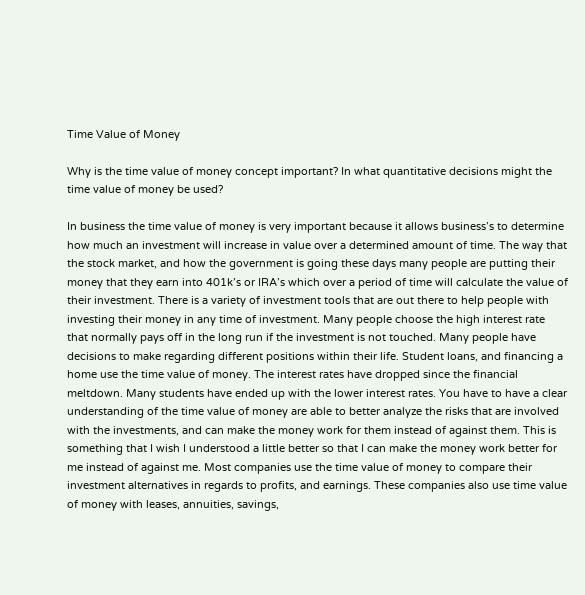Time Value of Money

Why is the time value of money concept important? In what quantitative decisions might the time value of money be used?

In business the time value of money is very important because it allows business’s to determine how much an investment will increase in value over a determined amount of time. The way that the stock market, and how the government is going these days many people are putting their money that they earn into 401k’s or IRA’s which over a period of time will calculate the value of their investment. There is a variety of investment tools that are out there to help people with investing their money in any time of investment. Many people choose the high interest rate that normally pays off in the long run if the investment is not touched. Many people have decisions to make regarding different positions within their life. Student loans, and financing a home use the time value of money. The interest rates have dropped since the financial meltdown. Many students have ended up with the lower interest rates. You have to have a clear understanding of the time value of money are able to better analyze the risks that are involved with the investments, and can make the money work for them instead of against them. This is something that I wish I understood a little better so that I can make the money work better for me instead of against me. Most companies use the time value of money to compare their investment alternatives in regards to profits, and earnings. These companies also use time value of money with leases, annuities, savings,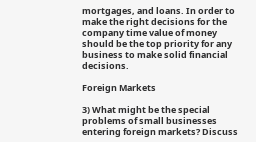mortgages, and loans. In order to make the right decisions for the company time value of money should be the top priority for any business to make solid financial decisions.

Foreign Markets

3) What might be the special problems of small businesses entering foreign markets? Discuss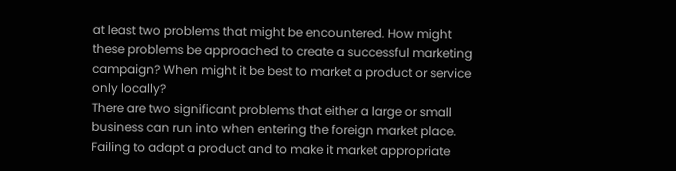at least two problems that might be encountered. How might these problems be approached to create a successful marketing campaign? When might it be best to market a product or service only locally?
There are two significant problems that either a large or small business can run into when entering the foreign market place. Failing to adapt a product and to make it market appropriate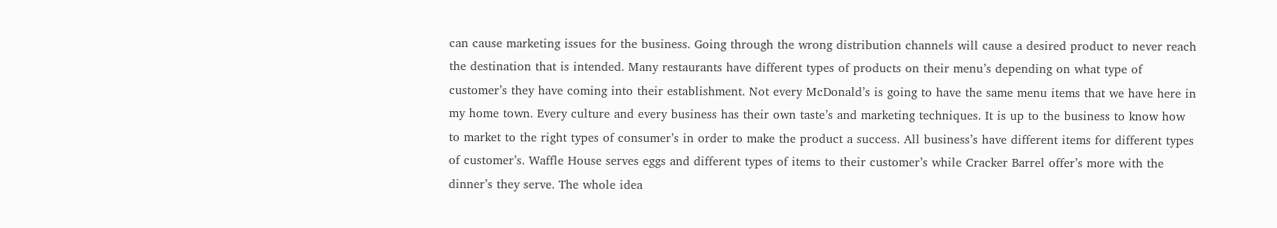can cause marketing issues for the business. Going through the wrong distribution channels will cause a desired product to never reach the destination that is intended. Many restaurants have different types of products on their menu’s depending on what type of customer’s they have coming into their establishment. Not every McDonald’s is going to have the same menu items that we have here in my home town. Every culture and every business has their own taste’s and marketing techniques. It is up to the business to know how to market to the right types of consumer’s in order to make the product a success. All business’s have different items for different types of customer’s. Waffle House serves eggs and different types of items to their customer’s while Cracker Barrel offer’s more with the dinner’s they serve. The whole idea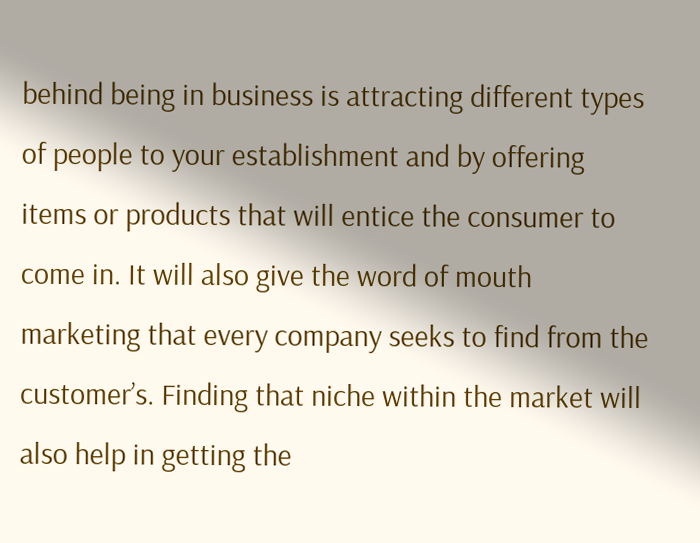behind being in business is attracting different types of people to your establishment and by offering items or products that will entice the consumer to come in. It will also give the word of mouth marketing that every company seeks to find from the customer’s. Finding that niche within the market will also help in getting the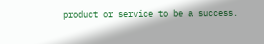product or service to be a success.